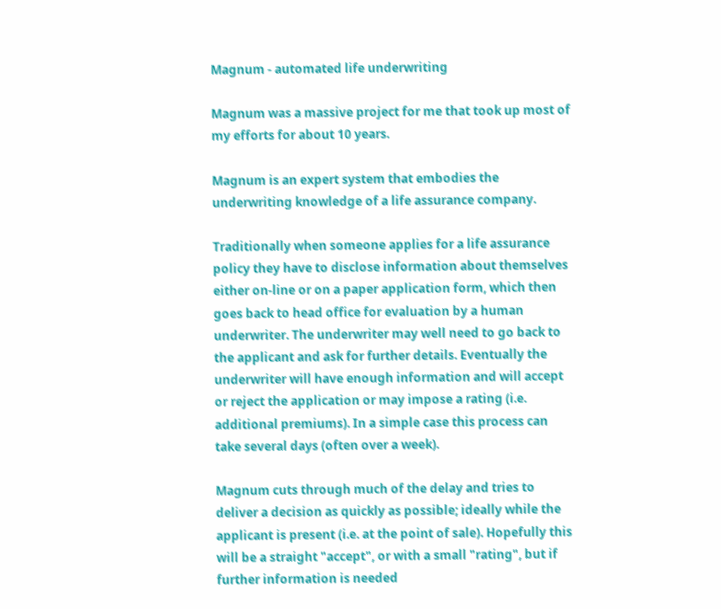Magnum - automated life underwriting

Magnum was a massive project for me that took up most of my efforts for about 10 years.

Magnum is an expert system that embodies the underwriting knowledge of a life assurance company.

Traditionally when someone applies for a life assurance policy they have to disclose information about themselves either on-line or on a paper application form, which then goes back to head office for evaluation by a human underwriter. The underwriter may well need to go back to the applicant and ask for further details. Eventually the underwriter will have enough information and will accept or reject the application or may impose a rating (i.e. additional premiums). In a simple case this process can take several days (often over a week).

Magnum cuts through much of the delay and tries to deliver a decision as quickly as possible; ideally while the applicant is present (i.e. at the point of sale). Hopefully this will be a straight "accept", or with a small "rating", but if further information is needed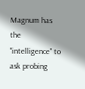Magnum has the "intelligence" to ask probing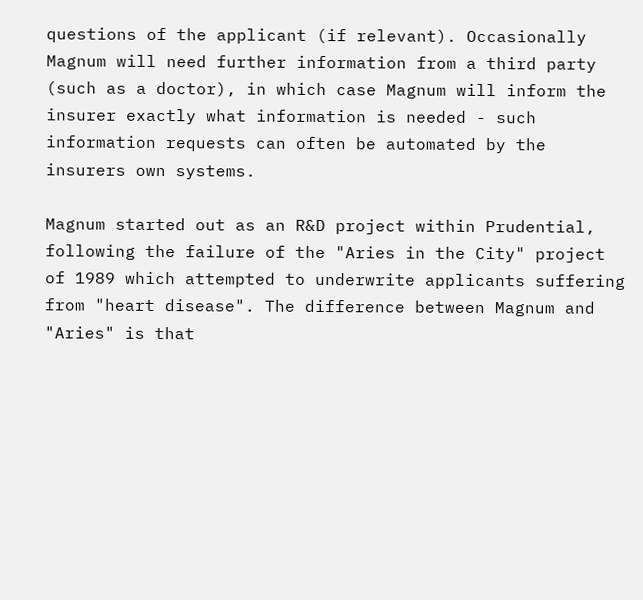questions of the applicant (if relevant). Occasionally Magnum will need further information from a third party (such as a doctor), in which case Magnum will inform the insurer exactly what information is needed - such information requests can often be automated by the insurers own systems.

Magnum started out as an R&D project within Prudential, following the failure of the "Aries in the City" project of 1989 which attempted to underwrite applicants suffering from "heart disease". The difference between Magnum and "Aries" is that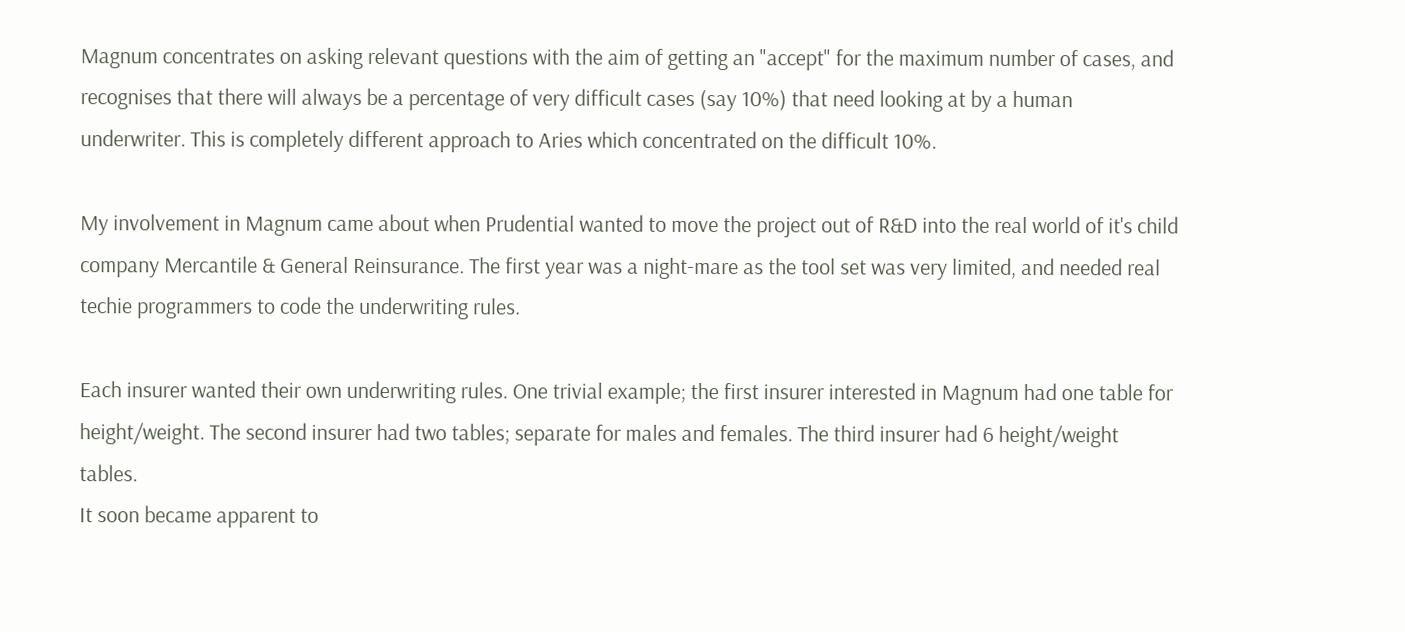Magnum concentrates on asking relevant questions with the aim of getting an "accept" for the maximum number of cases, and recognises that there will always be a percentage of very difficult cases (say 10%) that need looking at by a human underwriter. This is completely different approach to Aries which concentrated on the difficult 10%.

My involvement in Magnum came about when Prudential wanted to move the project out of R&D into the real world of it's child company Mercantile & General Reinsurance. The first year was a night-mare as the tool set was very limited, and needed real techie programmers to code the underwriting rules.

Each insurer wanted their own underwriting rules. One trivial example; the first insurer interested in Magnum had one table for height/weight. The second insurer had two tables; separate for males and females. The third insurer had 6 height/weight tables.
It soon became apparent to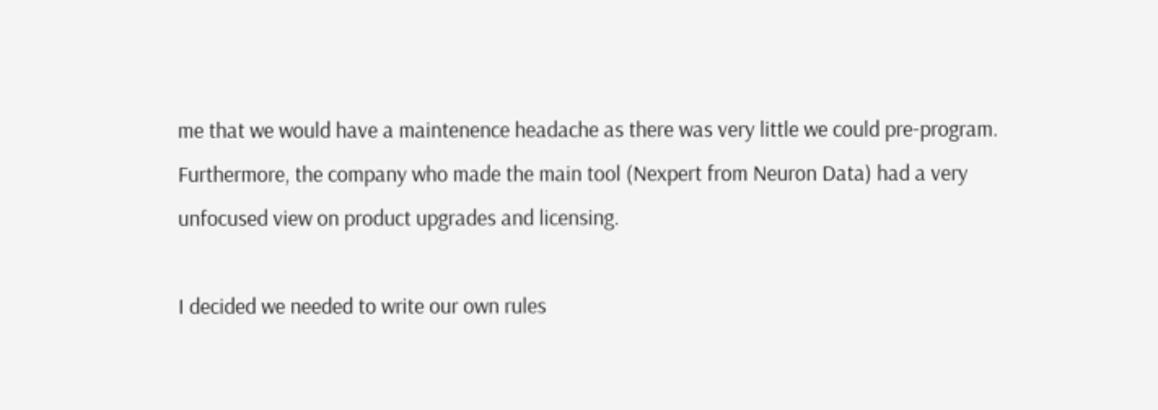me that we would have a maintenence headache as there was very little we could pre-program. Furthermore, the company who made the main tool (Nexpert from Neuron Data) had a very unfocused view on product upgrades and licensing.

I decided we needed to write our own rules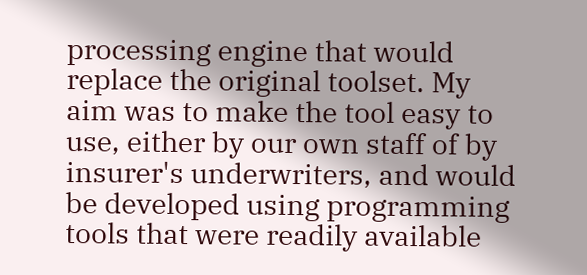processing engine that would replace the original toolset. My aim was to make the tool easy to use, either by our own staff of by insurer's underwriters, and would be developed using programming tools that were readily available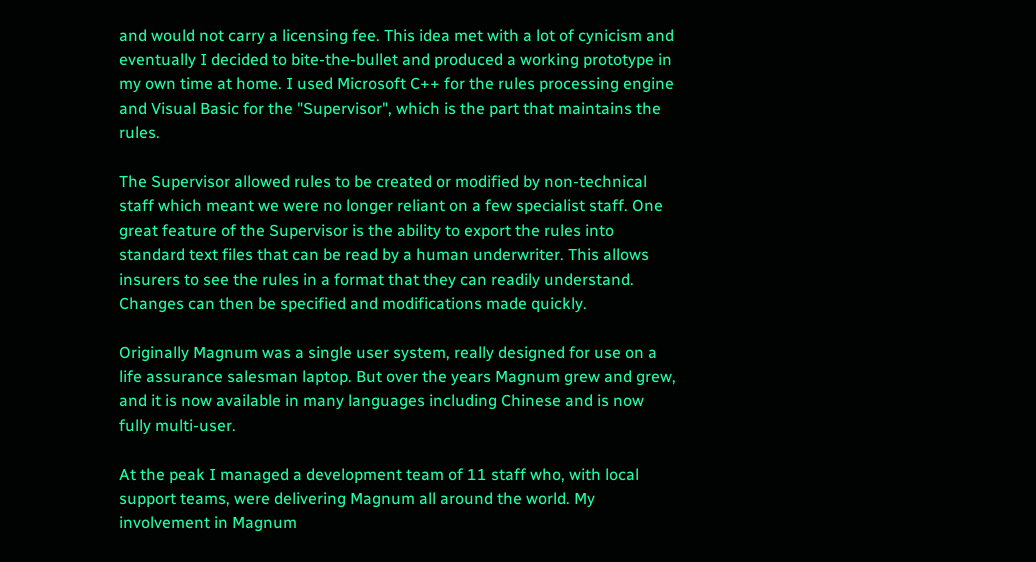and would not carry a licensing fee. This idea met with a lot of cynicism and eventually I decided to bite-the-bullet and produced a working prototype in my own time at home. I used Microsoft C++ for the rules processing engine and Visual Basic for the "Supervisor", which is the part that maintains the rules.

The Supervisor allowed rules to be created or modified by non-technical staff which meant we were no longer reliant on a few specialist staff. One great feature of the Supervisor is the ability to export the rules into standard text files that can be read by a human underwriter. This allows insurers to see the rules in a format that they can readily understand. Changes can then be specified and modifications made quickly.

Originally Magnum was a single user system, really designed for use on a life assurance salesman laptop. But over the years Magnum grew and grew, and it is now available in many languages including Chinese and is now fully multi-user.

At the peak I managed a development team of 11 staff who, with local support teams, were delivering Magnum all around the world. My involvement in Magnum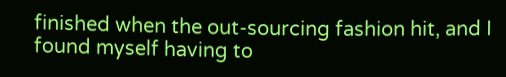finished when the out-sourcing fashion hit, and I found myself having to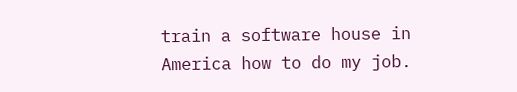train a software house in America how to do my job.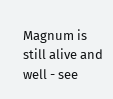Magnum is still alive and well - see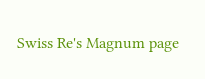Swiss Re's Magnum page